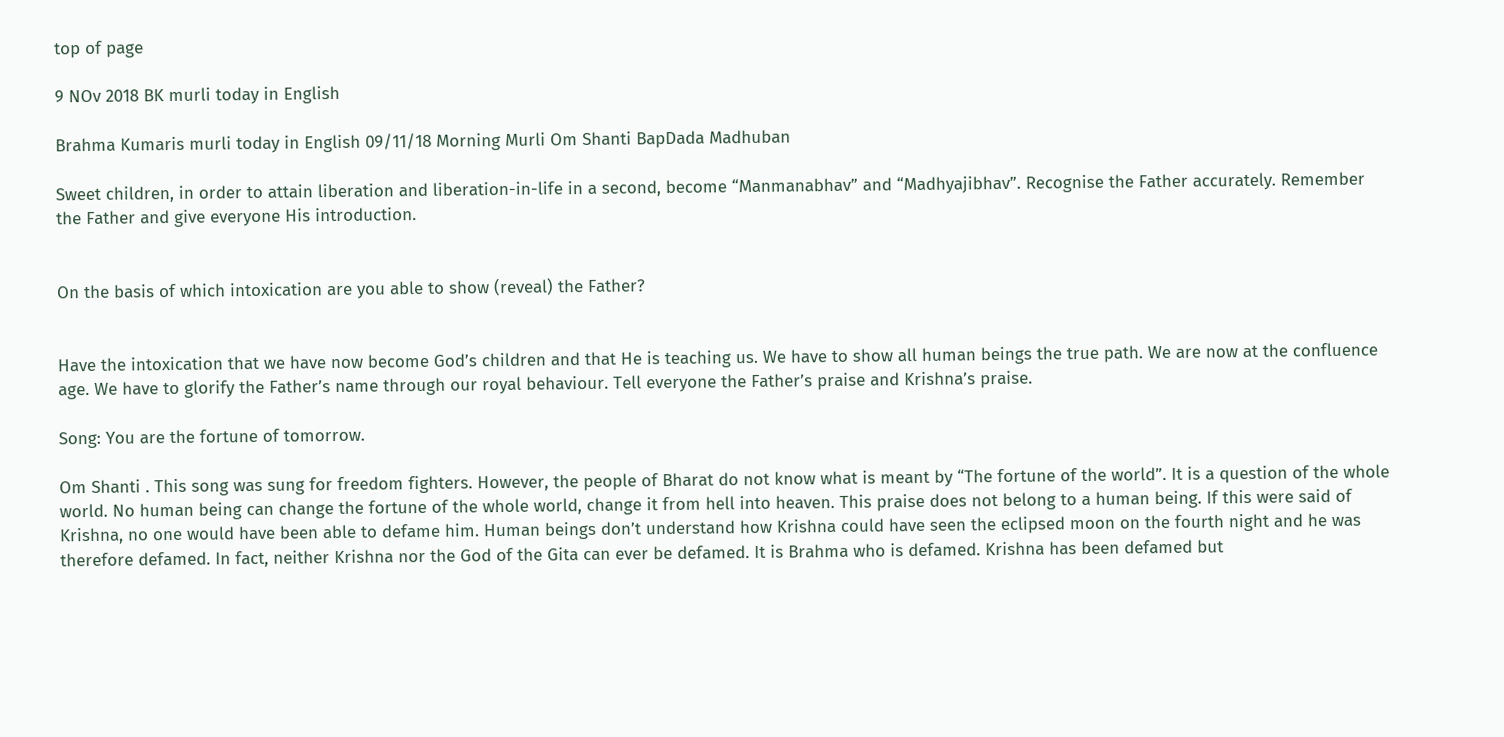top of page

9 NOv 2018 BK murli today in English

Brahma Kumaris murli today in English 09/11/18 Morning Murli Om Shanti BapDada Madhuban

Sweet children, in order to attain liberation and liberation-in-life in a second, become “Manmanabhav” and “Madhyajibhav”. Recognise the Father accurately. Remember the Father and give everyone His introduction.


On the basis of which intoxication are you able to show (reveal) the Father?


Have the intoxication that we have now become God’s children and that He is teaching us. We have to show all human beings the true path. We are now at the confluence age. We have to glorify the Father’s name through our royal behaviour. Tell everyone the Father’s praise and Krishna’s praise.

Song: You are the fortune of tomorrow.

Om Shanti . This song was sung for freedom fighters. However, the people of Bharat do not know what is meant by “The fortune of the world”. It is a question of the whole world. No human being can change the fortune of the whole world, change it from hell into heaven. This praise does not belong to a human being. If this were said of Krishna, no one would have been able to defame him. Human beings don’t understand how Krishna could have seen the eclipsed moon on the fourth night and he was therefore defamed. In fact, neither Krishna nor the God of the Gita can ever be defamed. It is Brahma who is defamed. Krishna has been defamed but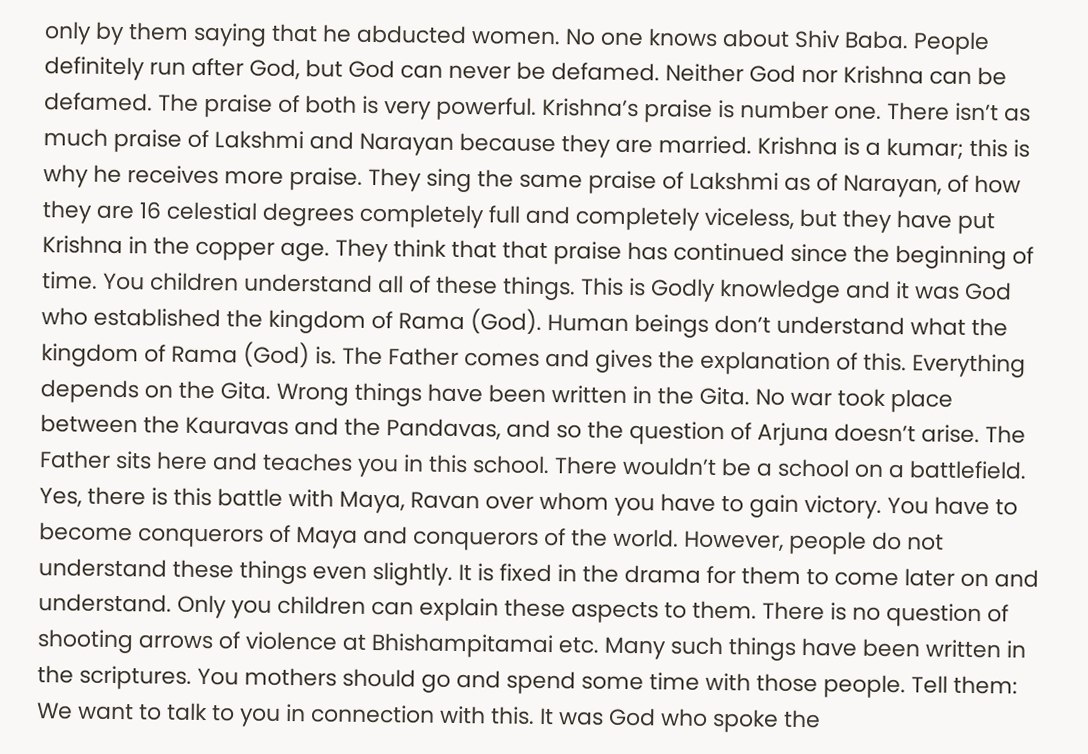only by them saying that he abducted women. No one knows about Shiv Baba. People definitely run after God, but God can never be defamed. Neither God nor Krishna can be defamed. The praise of both is very powerful. Krishna’s praise is number one. There isn’t as much praise of Lakshmi and Narayan because they are married. Krishna is a kumar; this is why he receives more praise. They sing the same praise of Lakshmi as of Narayan, of how they are 16 celestial degrees completely full and completely viceless, but they have put Krishna in the copper age. They think that that praise has continued since the beginning of time. You children understand all of these things. This is Godly knowledge and it was God who established the kingdom of Rama (God). Human beings don’t understand what the kingdom of Rama (God) is. The Father comes and gives the explanation of this. Everything depends on the Gita. Wrong things have been written in the Gita. No war took place between the Kauravas and the Pandavas, and so the question of Arjuna doesn’t arise. The Father sits here and teaches you in this school. There wouldn’t be a school on a battlefield. Yes, there is this battle with Maya, Ravan over whom you have to gain victory. You have to become conquerors of Maya and conquerors of the world. However, people do not understand these things even slightly. It is fixed in the drama for them to come later on and understand. Only you children can explain these aspects to them. There is no question of shooting arrows of violence at Bhishampitamai etc. Many such things have been written in the scriptures. You mothers should go and spend some time with those people. Tell them: We want to talk to you in connection with this. It was God who spoke the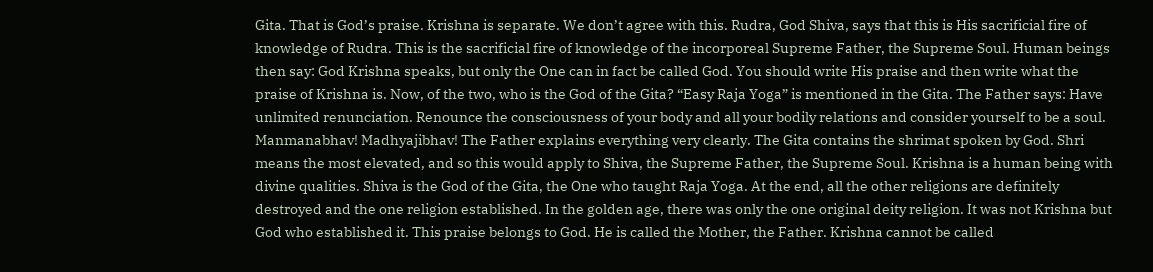Gita. That is God’s praise. Krishna is separate. We don’t agree with this. Rudra, God Shiva, says that this is His sacrificial fire of knowledge of Rudra. This is the sacrificial fire of knowledge of the incorporeal Supreme Father, the Supreme Soul. Human beings then say: God Krishna speaks, but only the One can in fact be called God. You should write His praise and then write what the praise of Krishna is. Now, of the two, who is the God of the Gita? “Easy Raja Yoga” is mentioned in the Gita. The Father says: Have unlimited renunciation. Renounce the consciousness of your body and all your bodily relations and consider yourself to be a soul. Manmanabhav! Madhyajibhav! The Father explains everything very clearly. The Gita contains the shrimat spoken by God. Shri means the most elevated, and so this would apply to Shiva, the Supreme Father, the Supreme Soul. Krishna is a human being with divine qualities. Shiva is the God of the Gita, the One who taught Raja Yoga. At the end, all the other religions are definitely destroyed and the one religion established. In the golden age, there was only the one original deity religion. It was not Krishna but God who established it. This praise belongs to God. He is called the Mother, the Father. Krishna cannot be called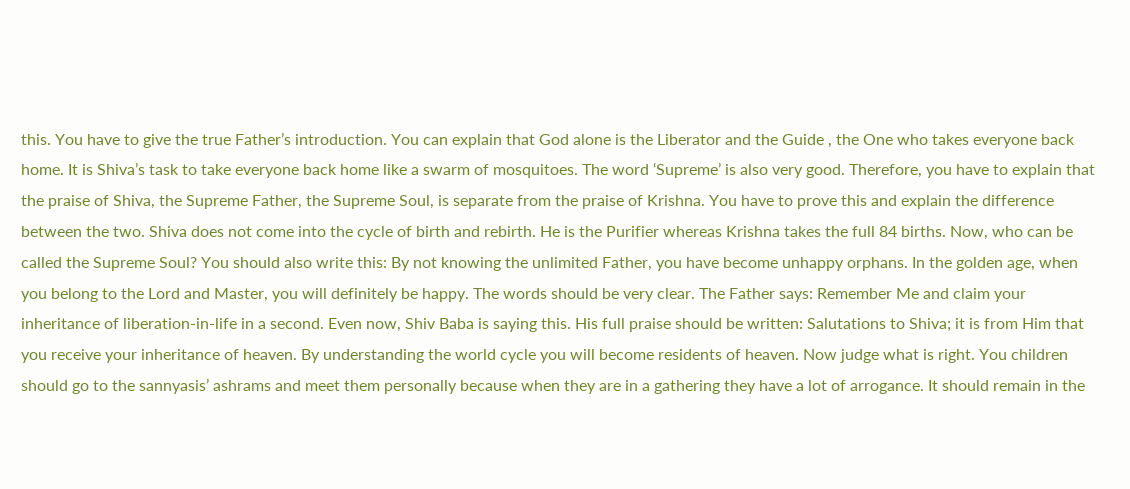this. You have to give the true Father’s introduction. You can explain that God alone is the Liberator and the Guide , the One who takes everyone back home. It is Shiva’s task to take everyone back home like a swarm of mosquitoes. The word ‘Supreme’ is also very good. Therefore, you have to explain that the praise of Shiva, the Supreme Father, the Supreme Soul, is separate from the praise of Krishna. You have to prove this and explain the difference between the two. Shiva does not come into the cycle of birth and rebirth. He is the Purifier whereas Krishna takes the full 84 births. Now, who can be called the Supreme Soul? You should also write this: By not knowing the unlimited Father, you have become unhappy orphans. In the golden age, when you belong to the Lord and Master, you will definitely be happy. The words should be very clear. The Father says: Remember Me and claim your inheritance of liberation-in-life in a second. Even now, Shiv Baba is saying this. His full praise should be written: Salutations to Shiva; it is from Him that you receive your inheritance of heaven. By understanding the world cycle you will become residents of heaven. Now judge what is right. You children should go to the sannyasis’ ashrams and meet them personally because when they are in a gathering they have a lot of arrogance. It should remain in the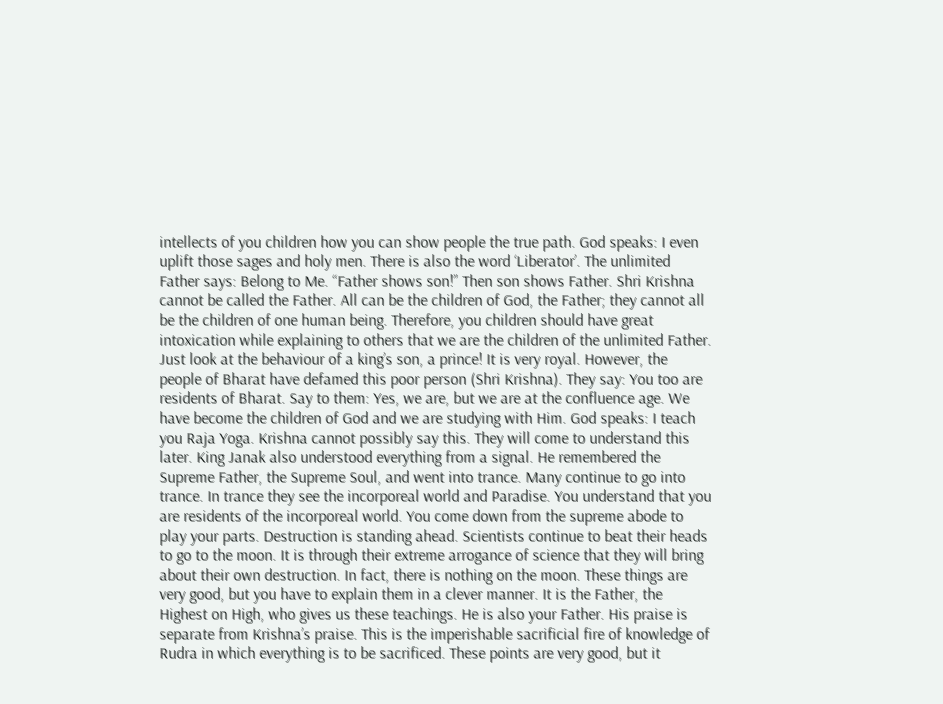intellects of you children how you can show people the true path. God speaks: I even uplift those sages and holy men. There is also the word ‘Liberator’. The unlimited Father says: Belong to Me. “Father shows son!” Then son shows Father. Shri Krishna cannot be called the Father. All can be the children of God, the Father; they cannot all be the children of one human being. Therefore, you children should have great intoxication while explaining to others that we are the children of the unlimited Father. Just look at the behaviour of a king’s son, a prince! It is very royal. However, the people of Bharat have defamed this poor person (Shri Krishna). They say: You too are residents of Bharat. Say to them: Yes, we are, but we are at the confluence age. We have become the children of God and we are studying with Him. God speaks: I teach you Raja Yoga. Krishna cannot possibly say this. They will come to understand this later. King Janak also understood everything from a signal. He remembered the Supreme Father, the Supreme Soul, and went into trance. Many continue to go into trance. In trance they see the incorporeal world and Paradise. You understand that you are residents of the incorporeal world. You come down from the supreme abode to play your parts. Destruction is standing ahead. Scientists continue to beat their heads to go to the moon. It is through their extreme arrogance of science that they will bring about their own destruction. In fact, there is nothing on the moon. These things are very good, but you have to explain them in a clever manner. It is the Father, the Highest on High, who gives us these teachings. He is also your Father. His praise is separate from Krishna’s praise. This is the imperishable sacrificial fire of knowledge of Rudra in which everything is to be sacrificed. These points are very good, but it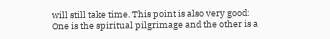will still take time. This point is also very good: One is the spiritual pilgrimage and the other is a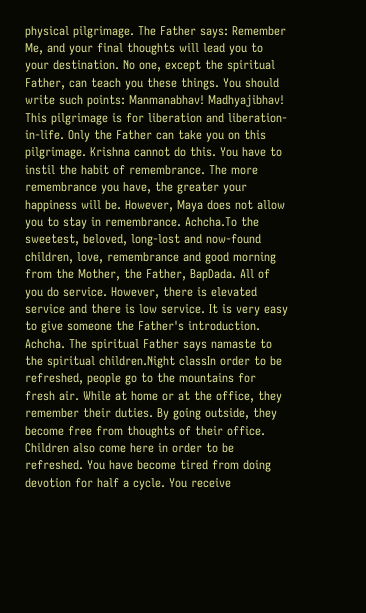physical pilgrimage. The Father says: Remember Me, and your final thoughts will lead you to your destination. No one, except the spiritual Father, can teach you these things. You should write such points: Manmanabhav! Madhyajibhav! This pilgrimage is for liberation and liberation-in-life. Only the Father can take you on this pilgrimage. Krishna cannot do this. You have to instil the habit of remembrance. The more remembrance you have, the greater your happiness will be. However, Maya does not allow you to stay in remembrance. Achcha.To the sweetest, beloved, long-lost and now-found children, love, remembrance and good morning from the Mother, the Father, BapDada. All of you do service. However, there is elevated service and there is low service. It is very easy to give someone the Father's introduction. Achcha. The spiritual Father says namaste to the spiritual children.Night classIn order to be refreshed, people go to the mountains for fresh air. While at home or at the office, they remember their duties. By going outside, they become free from thoughts of their office. Children also come here in order to be refreshed. You have become tired from doing devotion for half a cycle. You receive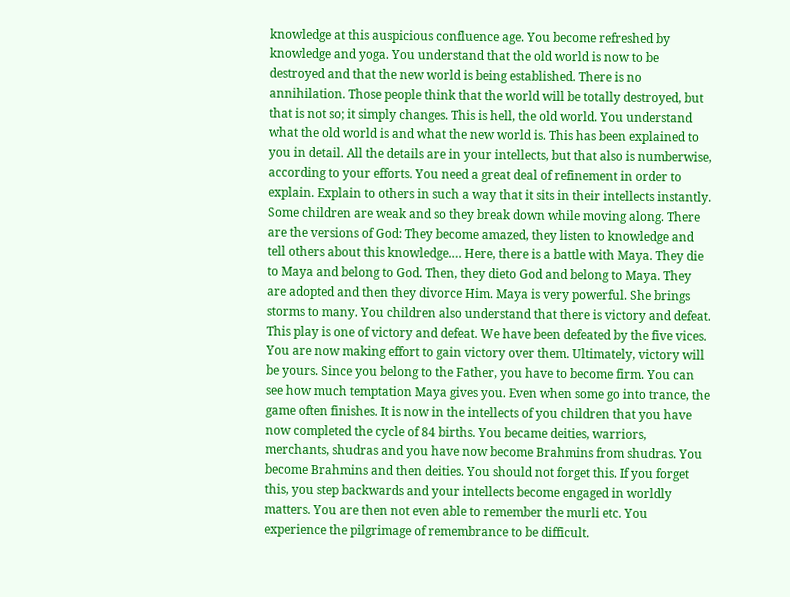knowledge at this auspicious confluence age. You become refreshed by knowledge and yoga. You understand that the old world is now to be destroyed and that the new world is being established. There is no annihilation. Those people think that the world will be totally destroyed, but that is not so; it simply changes. This is hell, the old world. You understand what the old world is and what the new world is. This has been explained to you in detail. All the details are in your intellects, but that also is numberwise, according to your efforts. You need a great deal of refinement in order to explain. Explain to others in such a way that it sits in their intellects instantly. Some children are weak and so they break down while moving along. There are the versions of God: They become amazed, they listen to knowledge and tell others about this knowledge.… Here, there is a battle with Maya. They die to Maya and belong to God. Then, they dieto God and belong to Maya. They are adopted and then they divorce Him. Maya is very powerful. She brings storms to many. You children also understand that there is victory and defeat. This play is one of victory and defeat. We have been defeated by the five vices. You are now making effort to gain victory over them. Ultimately, victory will be yours. Since you belong to the Father, you have to become firm. You can see how much temptation Maya gives you. Even when some go into trance, the game often finishes. It is now in the intellects of you children that you have now completed the cycle of 84 births. You became deities, warriors, merchants, shudras and you have now become Brahmins from shudras. You become Brahmins and then deities. You should not forget this. If you forget this, you step backwards and your intellects become engaged in worldly matters. You are then not even able to remember the murli etc. You experience the pilgrimage of remembrance to be difficult.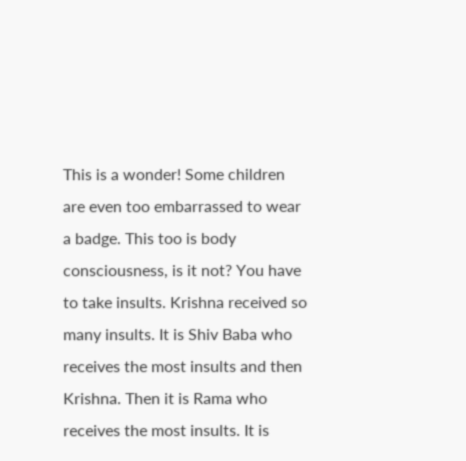This is a wonder! Some children are even too embarrassed to wear a badge. This too is body consciousness, is it not? You have to take insults. Krishna received so many insults. It is Shiv Baba who receives the most insults and then Krishna. Then it is Rama who receives the most insults. It is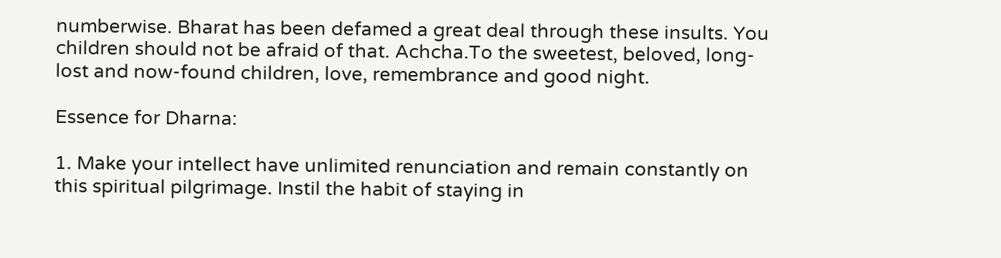numberwise. Bharat has been defamed a great deal through these insults. You children should not be afraid of that. Achcha.To the sweetest, beloved, long-lost and now-found children, love, remembrance and good night.

Essence for Dharna:

1. Make your intellect have unlimited renunciation and remain constantly on this spiritual pilgrimage. Instil the habit of staying in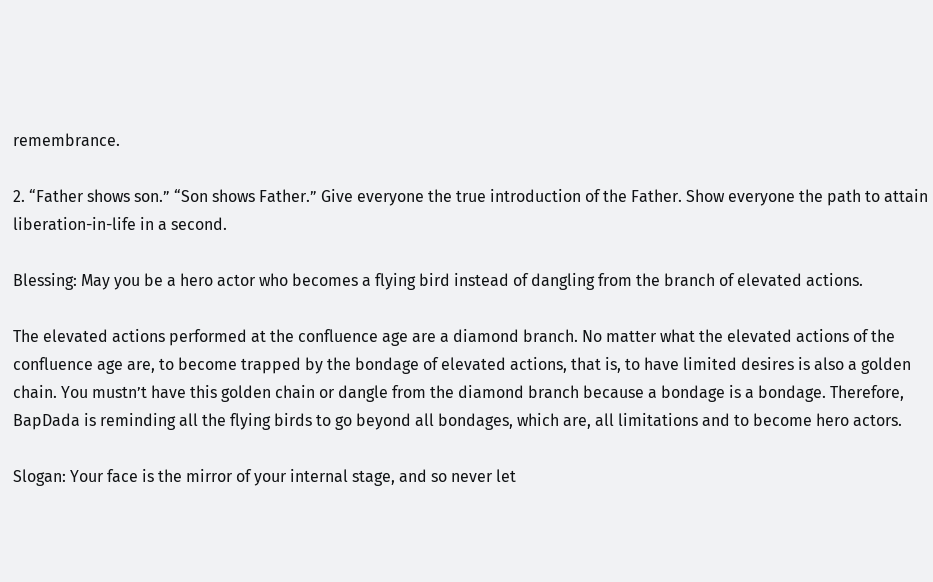remembrance.

2. “Father shows son.” “Son shows Father.” Give everyone the true introduction of the Father. Show everyone the path to attain liberation-in-life in a second.

Blessing: May you be a hero actor who becomes a flying bird instead of dangling from the branch of elevated actions.

The elevated actions performed at the confluence age are a diamond branch. No matter what the elevated actions of the confluence age are, to become trapped by the bondage of elevated actions, that is, to have limited desires is also a golden chain. You mustn’t have this golden chain or dangle from the diamond branch because a bondage is a bondage. Therefore, BapDada is reminding all the flying birds to go beyond all bondages, which are, all limitations and to become hero actors.

Slogan: Your face is the mirror of your internal stage, and so never let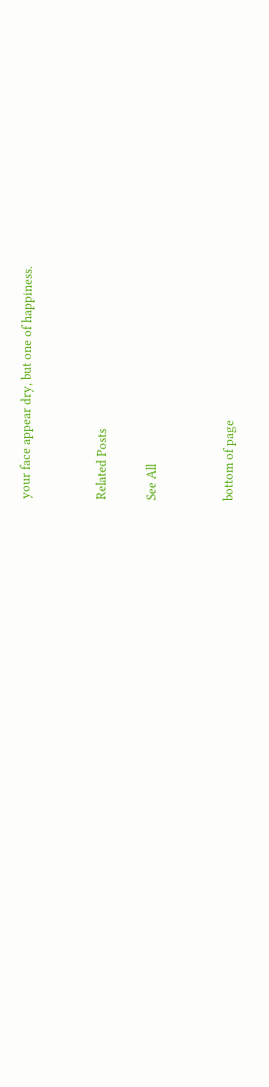your face appear dry, but one of happiness.


Related Posts

See All


bottom of page